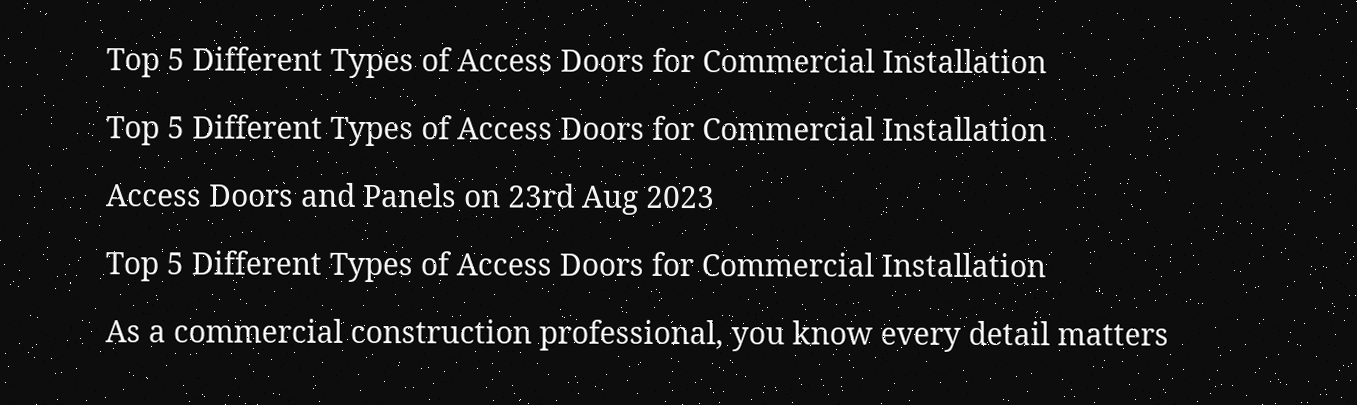Top 5 Different Types of Access Doors for Commercial Installation

Top 5 Different Types of Access Doors for Commercial Installation

Access Doors and Panels on 23rd Aug 2023

Top 5 Different Types of Access Doors for Commercial Installation

As a commercial construction professional, you know every detail matters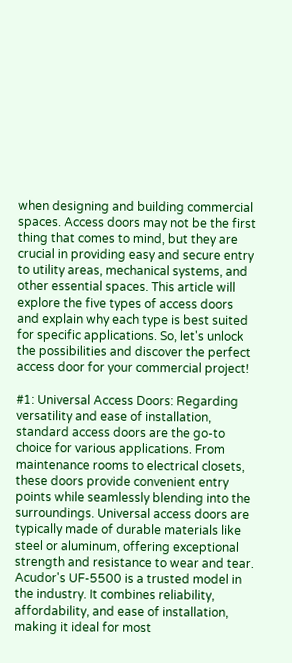when designing and building commercial spaces. Access doors may not be the first thing that comes to mind, but they are crucial in providing easy and secure entry to utility areas, mechanical systems, and other essential spaces. This article will explore the five types of access doors and explain why each type is best suited for specific applications. So, let's unlock the possibilities and discover the perfect access door for your commercial project!

#1: Universal Access Doors: Regarding versatility and ease of installation, standard access doors are the go-to choice for various applications. From maintenance rooms to electrical closets, these doors provide convenient entry points while seamlessly blending into the surroundings. Universal access doors are typically made of durable materials like steel or aluminum, offering exceptional strength and resistance to wear and tear. Acudor's UF-5500 is a trusted model in the industry. It combines reliability, affordability, and ease of installation, making it ideal for most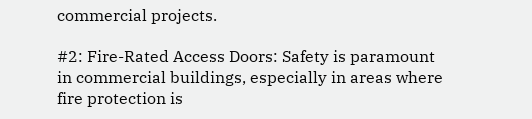commercial projects.

#2: Fire-Rated Access Doors: Safety is paramount in commercial buildings, especially in areas where fire protection is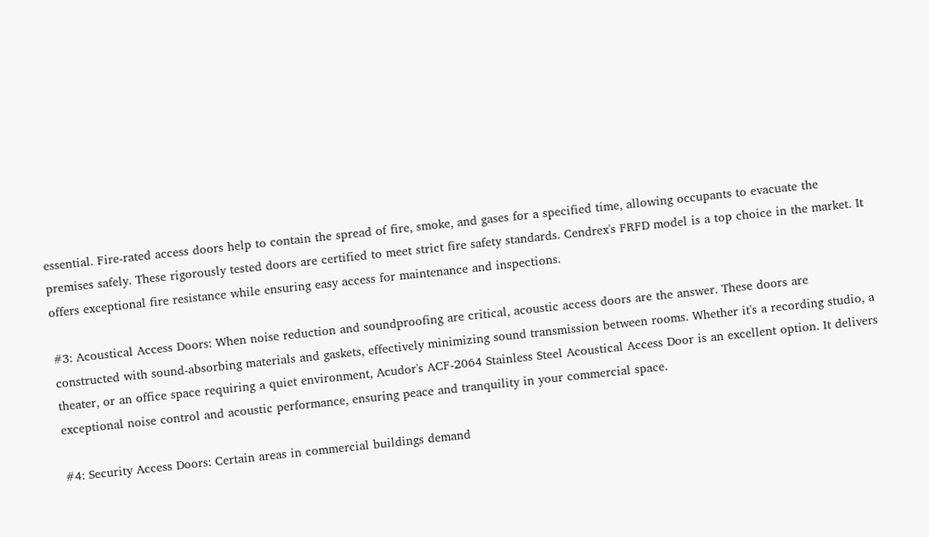essential. Fire-rated access doors help to contain the spread of fire, smoke, and gases for a specified time, allowing occupants to evacuate the premises safely. These rigorously tested doors are certified to meet strict fire safety standards. Cendrex's FRFD model is a top choice in the market. It offers exceptional fire resistance while ensuring easy access for maintenance and inspections.

#3: Acoustical Access Doors: When noise reduction and soundproofing are critical, acoustic access doors are the answer. These doors are constructed with sound-absorbing materials and gaskets, effectively minimizing sound transmission between rooms. Whether it's a recording studio, a theater, or an office space requiring a quiet environment, Acudor's ACF-2064 Stainless Steel Acoustical Access Door is an excellent option. It delivers exceptional noise control and acoustic performance, ensuring peace and tranquility in your commercial space.

#4: Security Access Doors: Certain areas in commercial buildings demand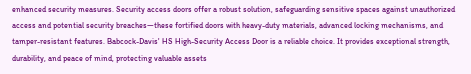enhanced security measures. Security access doors offer a robust solution, safeguarding sensitive spaces against unauthorized access and potential security breaches—these fortified doors with heavy-duty materials, advanced locking mechanisms, and tamper-resistant features. Babcock-Davis' HS High-Security Access Door is a reliable choice. It provides exceptional strength, durability, and peace of mind, protecting valuable assets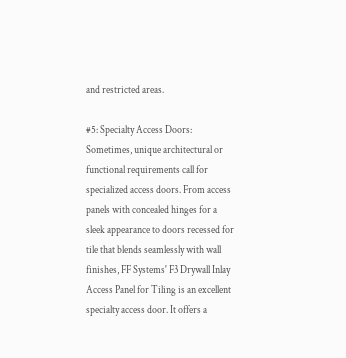and restricted areas.

#5: Specialty Access Doors: Sometimes, unique architectural or functional requirements call for specialized access doors. From access panels with concealed hinges for a sleek appearance to doors recessed for tile that blends seamlessly with wall finishes, FF Systems' F3 Drywall Inlay Access Panel for Tiling is an excellent specialty access door. It offers a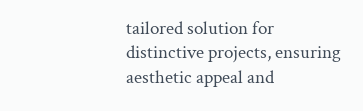tailored solution for distinctive projects, ensuring aesthetic appeal and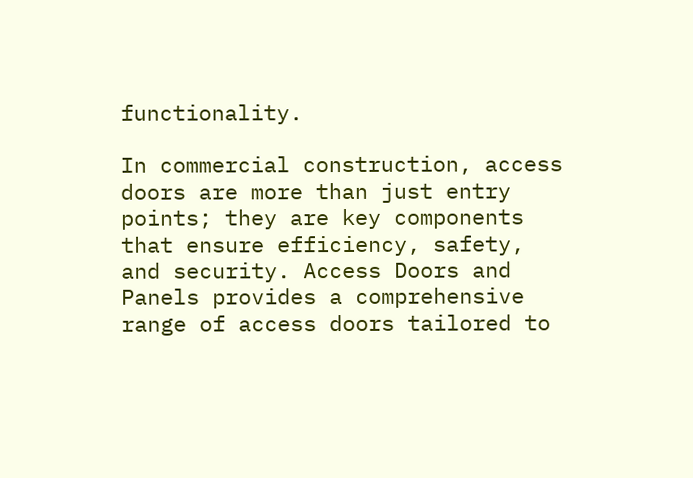functionality.

In commercial construction, access doors are more than just entry points; they are key components that ensure efficiency, safety, and security. Access Doors and Panels provides a comprehensive range of access doors tailored to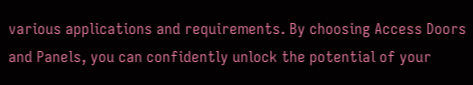various applications and requirements. By choosing Access Doors and Panels, you can confidently unlock the potential of your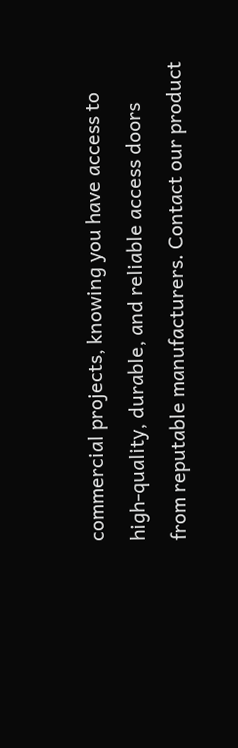commercial projects, knowing you have access to high-quality, durable, and reliable access doors from reputable manufacturers. Contact our product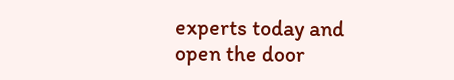experts today and open the door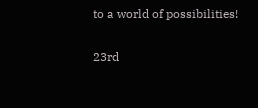to a world of possibilities!

23rd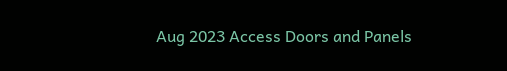Aug 2023 Access Doors and Panels